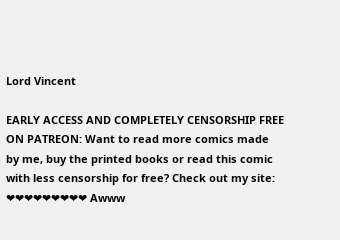Lord Vincent

EARLY ACCESS AND COMPLETELY CENSORSHIP FREE ON PATREON: Want to read more comics made by me, buy the printed books or read this comic with less censorship for free? Check out my site: ❤❤❤❤❤❤❤❤❤ Awww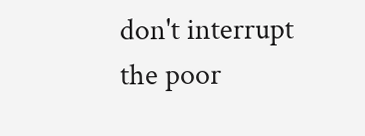don't interrupt the poor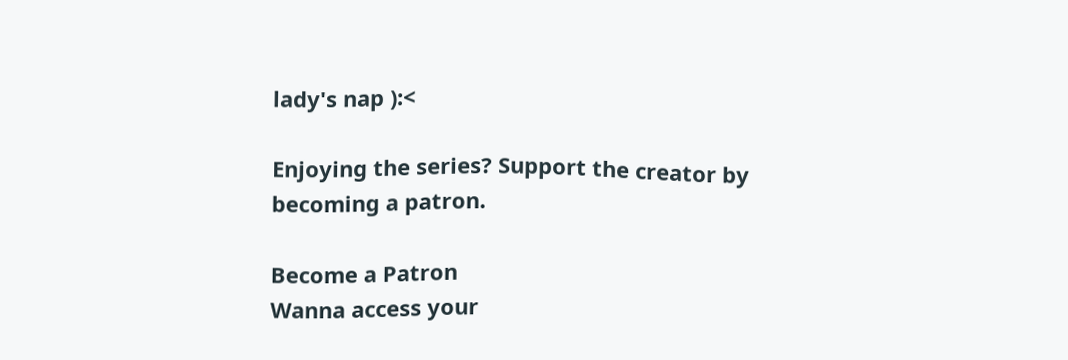lady's nap ):<

Enjoying the series? Support the creator by becoming a patron.

Become a Patron
Wanna access your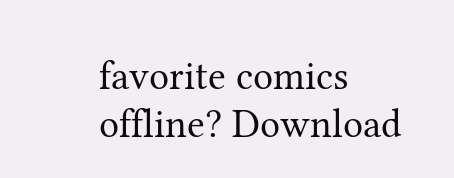favorite comics offline? Download